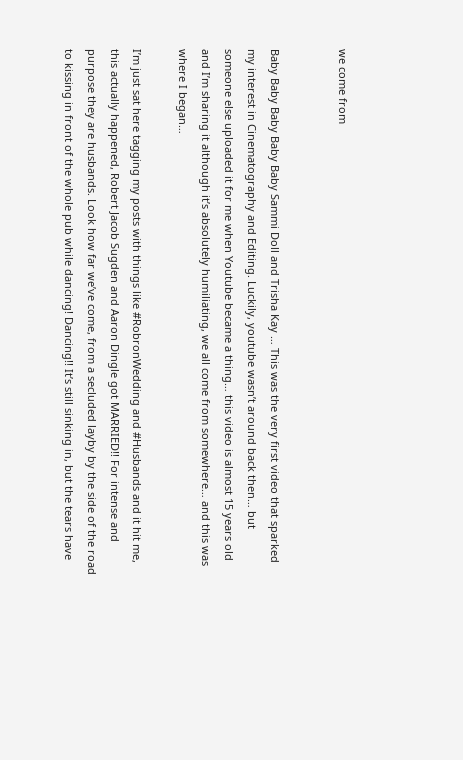we come from


Baby Baby Baby Baby Baby Sammi Doll and Trisha Kay … This was the very first video that sparked my interest in Cinematography and Editing. Luckily, youtube wasn’t around back then… but someone else uploaded it for me when Youtube became a thing… this video is almost 15 years old and I’m sharing it although it’s absolutely humiliating, we all come from somewhere… and this was where I began…

I’m just sat here tagging my posts with things like #RobronWedding and #Husbands and it hit me, this actually happened, Robert Jacob Sugden and Aaron Dingle got MARRIED!! For intense and purpose they are husbands. Look how far we’ve come, from a secluded layby by the side of the road to kissing in front of the whole pub while dancing! Dancing!! It’s still sinking in, but the tears have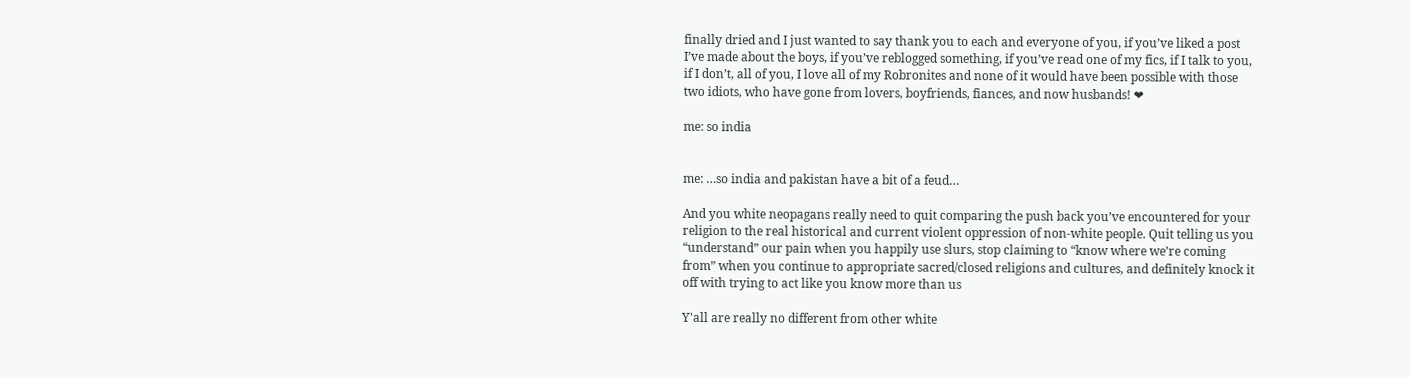finally dried and I just wanted to say thank you to each and everyone of you, if you’ve liked a post I’ve made about the boys, if you’ve reblogged something, if you’ve read one of my fics, if I talk to you, if I don’t, all of you, I love all of my Robronites and none of it would have been possible with those two idiots, who have gone from lovers, boyfriends, fiances, and now husbands! ❤

me: so india


me: …so india and pakistan have a bit of a feud…

And you white neopagans really need to quit comparing the push back you’ve encountered for your religion to the real historical and current violent oppression of non-white people. Quit telling us you “understand” our pain when you happily use slurs, stop claiming to “know where we’re coming from” when you continue to appropriate sacred/closed religions and cultures, and definitely knock it off with trying to act like you know more than us

Y'all are really no different from other white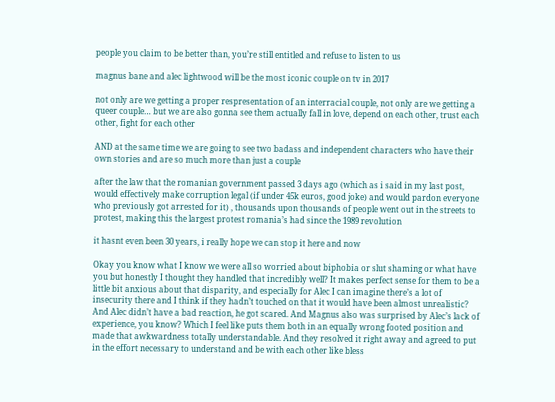people you claim to be better than, you’re still entitled and refuse to listen to us

magnus bane and alec lightwood will be the most iconic couple on tv in 2017

not only are we getting a proper respresentation of an interracial couple, not only are we getting a queer couple… but we are also gonna see them actually fall in love, depend on each other, trust each other, fight for each other

AND at the same time we are going to see two badass and independent characters who have their own stories and are so much more than just a couple

after the law that the romanian government passed 3 days ago (which as i said in my last post, would effectively make corruption legal (if under 45k euros, good joke) and would pardon everyone who previously got arrested for it) , thousands upon thousands of people went out in the streets to protest, making this the largest protest romania’s had since the 1989 revolution

it hasnt even been 30 years, i really hope we can stop it here and now

Okay you know what I know we were all so worried about biphobia or slut shaming or what have you but honestly I thought they handled that incredibly well? It makes perfect sense for them to be a little bit anxious about that disparity, and especially for Alec I can imagine there’s a lot of insecurity there and I think if they hadn’t touched on that it would have been almost unrealistic? And Alec didn’t have a bad reaction, he got scared. And Magnus also was surprised by Alec’s lack of experience, you know? Which I feel like puts them both in an equally wrong footed position and made that awkwardness totally understandable. And they resolved it right away and agreed to put in the effort necessary to understand and be with each other like bless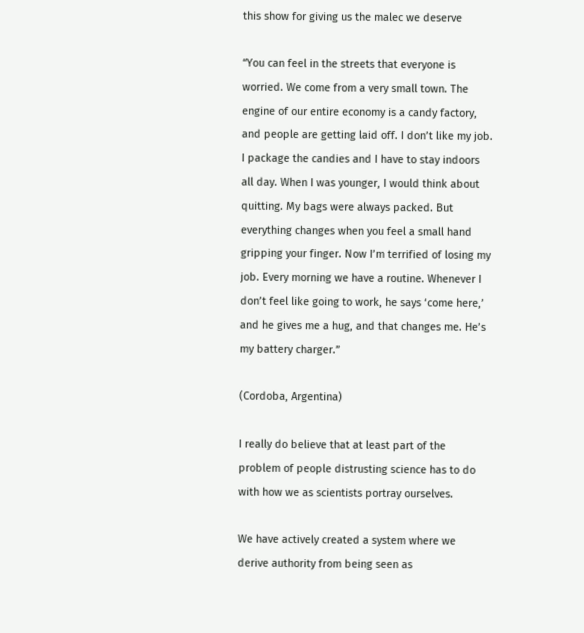this show for giving us the malec we deserve

“You can feel in the streets that everyone is worried. We come from a very small town. The engine of our entire economy is a candy factory, and people are getting laid off. I don’t like my job. I package the candies and I have to stay indoors all day. When I was younger, I would think about quitting. My bags were always packed. But everything changes when you feel a small hand gripping your finger. Now I’m terrified of losing my job. Every morning we have a routine. Whenever I don’t feel like going to work, he says ‘come here,’ and he gives me a hug, and that changes me. He’s my battery charger.”

(Cordoba, Argentina)

I really do believe that at least part of the problem of people distrusting science has to do with how we as scientists portray ourselves.

We have actively created a system where we derive authority from being seen as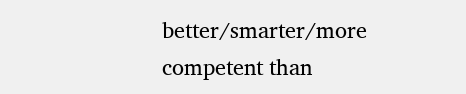better/smarter/more competent than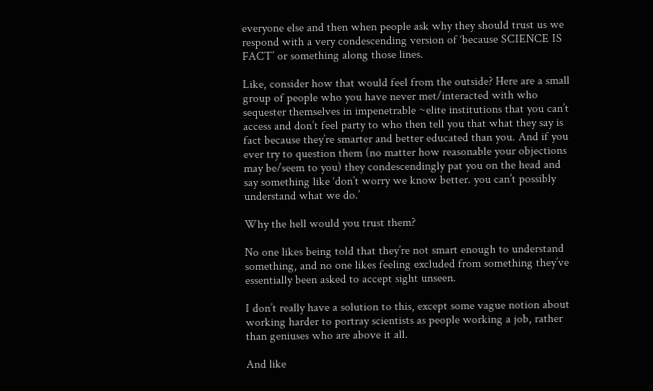everyone else and then when people ask why they should trust us we respond with a very condescending version of ‘because SCIENCE IS FACT’ or something along those lines.

Like, consider how that would feel from the outside? Here are a small group of people who you have never met/interacted with who sequester themselves in impenetrable ~elite institutions that you can’t access and don’t feel party to who then tell you that what they say is fact because they’re smarter and better educated than you. And if you ever try to question them (no matter how reasonable your objections may be/seem to you) they condescendingly pat you on the head and say something like ‘don’t worry we know better. you can’t possibly understand what we do.’

Why the hell would you trust them?

No one likes being told that they’re not smart enough to understand something, and no one likes feeling excluded from something they’ve essentially been asked to accept sight unseen.

I don’t really have a solution to this, except some vague notion about working harder to portray scientists as people working a job, rather than geniuses who are above it all.

And like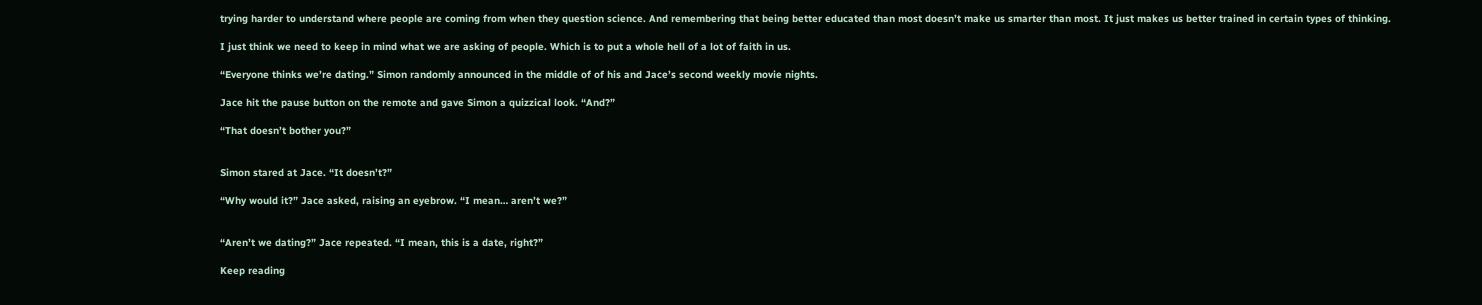trying harder to understand where people are coming from when they question science. And remembering that being better educated than most doesn’t make us smarter than most. It just makes us better trained in certain types of thinking.

I just think we need to keep in mind what we are asking of people. Which is to put a whole hell of a lot of faith in us.

“Everyone thinks we’re dating.” Simon randomly announced in the middle of of his and Jace’s second weekly movie nights.

Jace hit the pause button on the remote and gave Simon a quizzical look. “And?”

“That doesn’t bother you?”


Simon stared at Jace. “It doesn’t?”

“Why would it?” Jace asked, raising an eyebrow. “I mean… aren’t we?”


“Aren’t we dating?” Jace repeated. “I mean, this is a date, right?”

Keep reading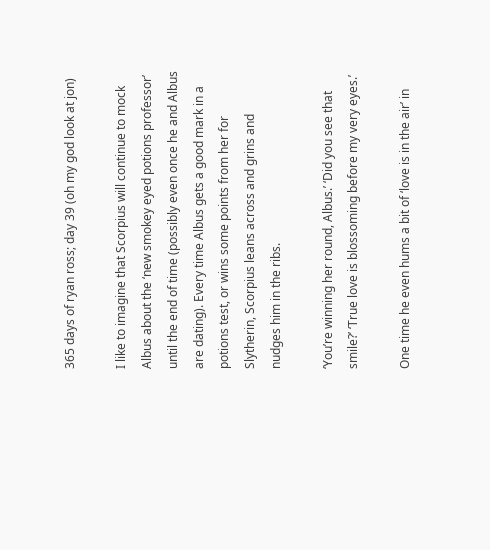365 days of ryan ross; day 39 (oh my god look at jon)

I like to imagine that Scorpius will continue to mock Albus about the ‘new smokey eyed potions professor’ until the end of time (possibly even once he and Albus are dating). Every time Albus gets a good mark in a potions test, or wins some points from her for Slytherin, Scorpius leans across and grins and nudges him in the ribs.

‘You’re winning her round, Albus.’ ‘Did you see that smile?’ ‘True love is blossoming before my very eyes.’

One time he even hums a bit of ‘love is in the air’ in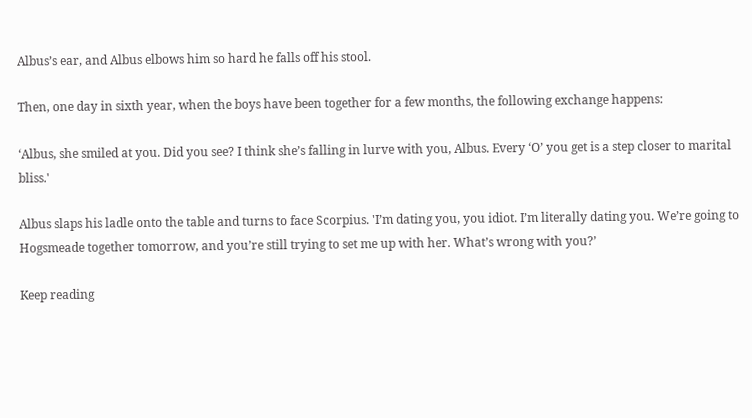Albus’s ear, and Albus elbows him so hard he falls off his stool.

Then, one day in sixth year, when the boys have been together for a few months, the following exchange happens:

‘Albus, she smiled at you. Did you see? I think she’s falling in lurve with you, Albus. Every ‘O’ you get is a step closer to marital bliss.'

Albus slaps his ladle onto the table and turns to face Scorpius. 'I’m dating you, you idiot. I’m literally dating you. We’re going to Hogsmeade together tomorrow, and you’re still trying to set me up with her. What’s wrong with you?’

Keep reading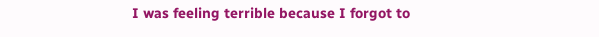I was feeling terrible because I forgot to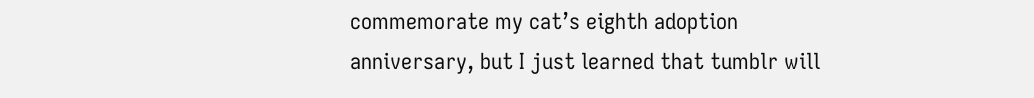commemorate my cat’s eighth adoption anniversary, but I just learned that tumblr will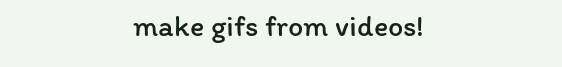make gifs from videos!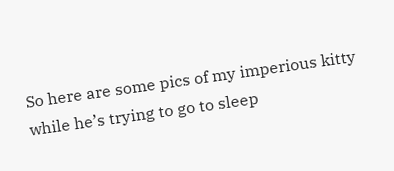So here are some pics of my imperious kitty while he’s trying to go to sleep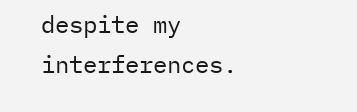despite my interferences.